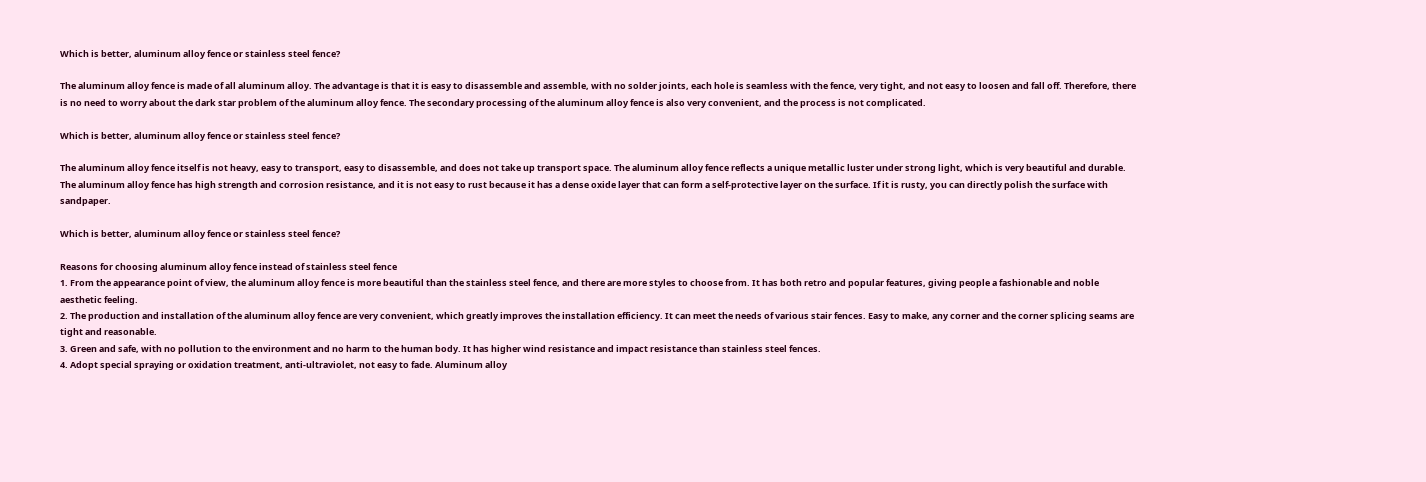Which is better, aluminum alloy fence or stainless steel fence?

The aluminum alloy fence is made of all aluminum alloy. The advantage is that it is easy to disassemble and assemble, with no solder joints, each hole is seamless with the fence, very tight, and not easy to loosen and fall off. Therefore, there is no need to worry about the dark star problem of the aluminum alloy fence. The secondary processing of the aluminum alloy fence is also very convenient, and the process is not complicated.

Which is better, aluminum alloy fence or stainless steel fence?

The aluminum alloy fence itself is not heavy, easy to transport, easy to disassemble, and does not take up transport space. The aluminum alloy fence reflects a unique metallic luster under strong light, which is very beautiful and durable. The aluminum alloy fence has high strength and corrosion resistance, and it is not easy to rust because it has a dense oxide layer that can form a self-protective layer on the surface. If it is rusty, you can directly polish the surface with sandpaper.

Which is better, aluminum alloy fence or stainless steel fence?

Reasons for choosing aluminum alloy fence instead of stainless steel fence
1. From the appearance point of view, the aluminum alloy fence is more beautiful than the stainless steel fence, and there are more styles to choose from. It has both retro and popular features, giving people a fashionable and noble aesthetic feeling.
2. The production and installation of the aluminum alloy fence are very convenient, which greatly improves the installation efficiency. It can meet the needs of various stair fences. Easy to make, any corner and the corner splicing seams are tight and reasonable.
3. Green and safe, with no pollution to the environment and no harm to the human body. It has higher wind resistance and impact resistance than stainless steel fences.
4. Adopt special spraying or oxidation treatment, anti-ultraviolet, not easy to fade. Aluminum alloy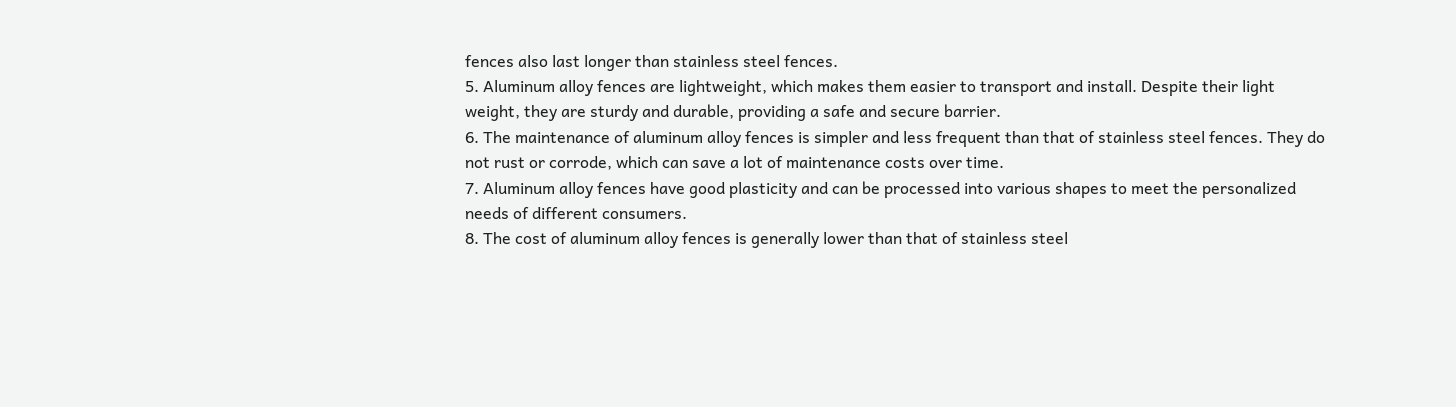fences also last longer than stainless steel fences.
5. Aluminum alloy fences are lightweight, which makes them easier to transport and install. Despite their light weight, they are sturdy and durable, providing a safe and secure barrier.
6. The maintenance of aluminum alloy fences is simpler and less frequent than that of stainless steel fences. They do not rust or corrode, which can save a lot of maintenance costs over time.
7. Aluminum alloy fences have good plasticity and can be processed into various shapes to meet the personalized needs of different consumers.
8. The cost of aluminum alloy fences is generally lower than that of stainless steel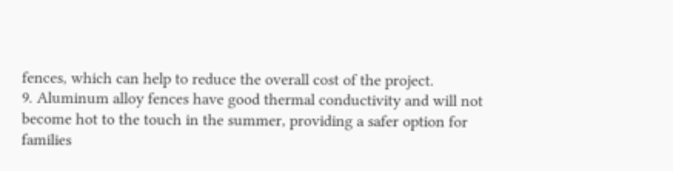fences, which can help to reduce the overall cost of the project.
9. Aluminum alloy fences have good thermal conductivity and will not become hot to the touch in the summer, providing a safer option for families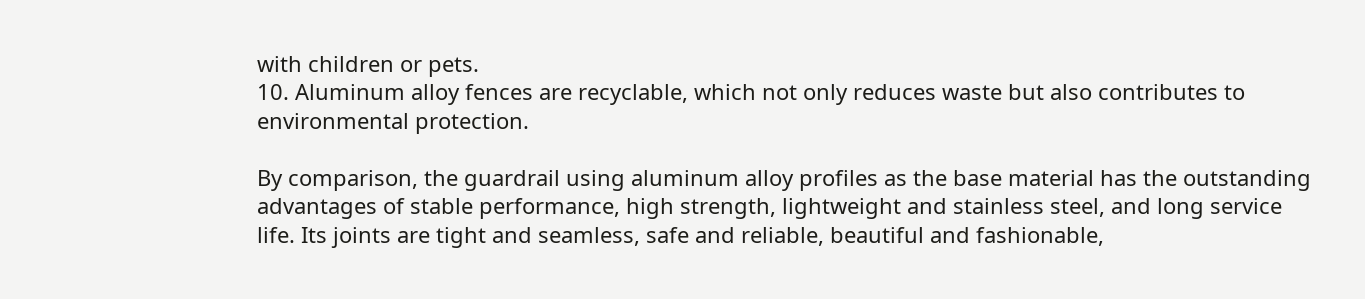with children or pets.
10. Aluminum alloy fences are recyclable, which not only reduces waste but also contributes to environmental protection.

By comparison, the guardrail using aluminum alloy profiles as the base material has the outstanding advantages of stable performance, high strength, lightweight and stainless steel, and long service life. Its joints are tight and seamless, safe and reliable, beautiful and fashionable,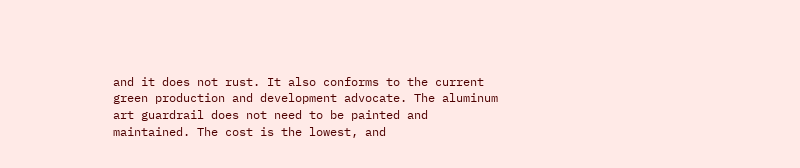and it does not rust. It also conforms to the current green production and development advocate. The aluminum art guardrail does not need to be painted and maintained. The cost is the lowest, and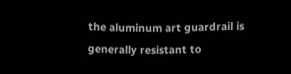the aluminum art guardrail is generally resistant to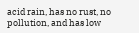acid rain, has no rust, no pollution, and has low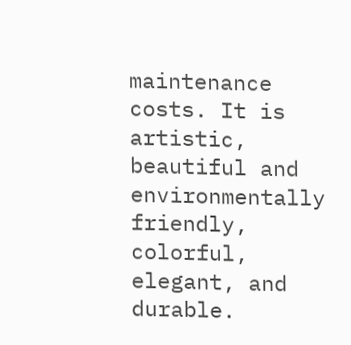maintenance costs. It is artistic, beautiful and environmentally friendly, colorful, elegant, and durable.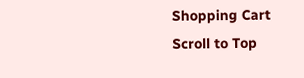Shopping Cart
Scroll to Top